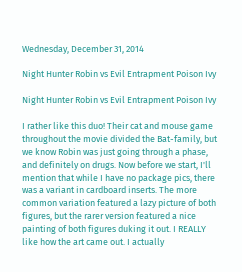Wednesday, December 31, 2014

Night Hunter Robin vs Evil Entrapment Poison Ivy

Night Hunter Robin vs Evil Entrapment Poison Ivy

I rather like this duo! Their cat and mouse game throughout the movie divided the Bat-family, but we know Robin was just going through a phase, and definitely on drugs. Now before we start, I'll mention that while I have no package pics, there was a variant in cardboard inserts. The more common variation featured a lazy picture of both figures, but the rarer version featured a nice painting of both figures duking it out. I REALLY like how the art came out. I actually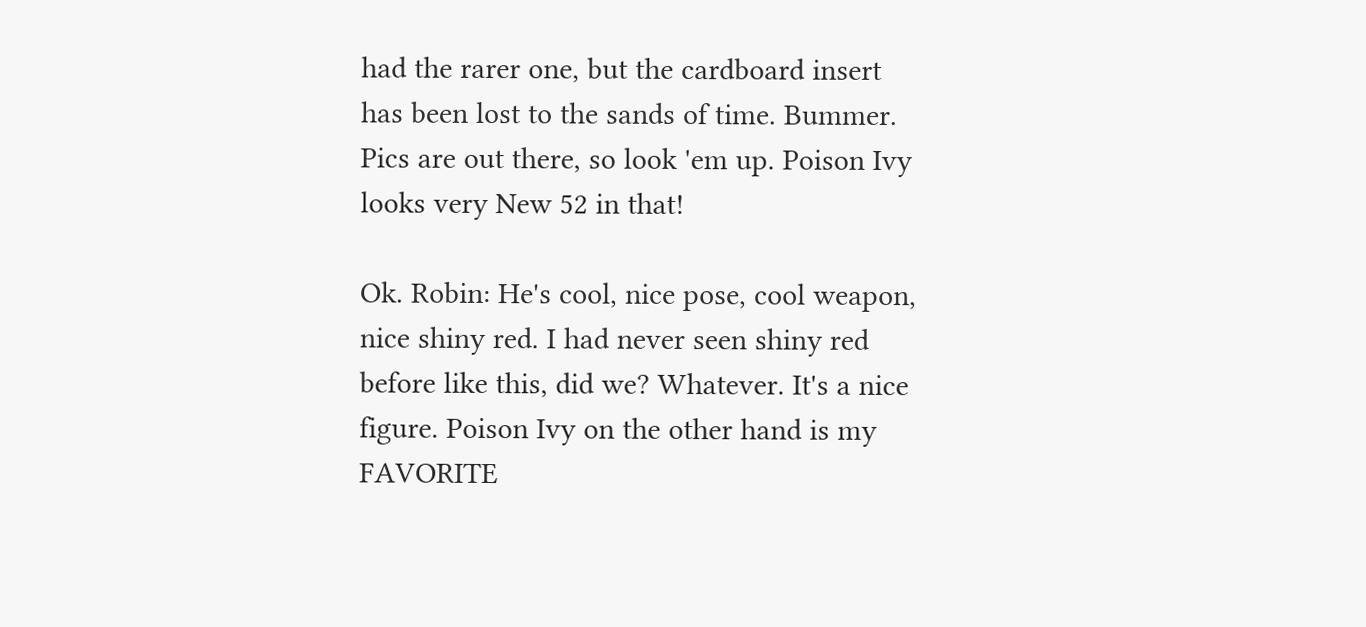had the rarer one, but the cardboard insert has been lost to the sands of time. Bummer. Pics are out there, so look 'em up. Poison Ivy looks very New 52 in that!

Ok. Robin: He's cool, nice pose, cool weapon, nice shiny red. I had never seen shiny red before like this, did we? Whatever. It's a nice figure. Poison Ivy on the other hand is my FAVORITE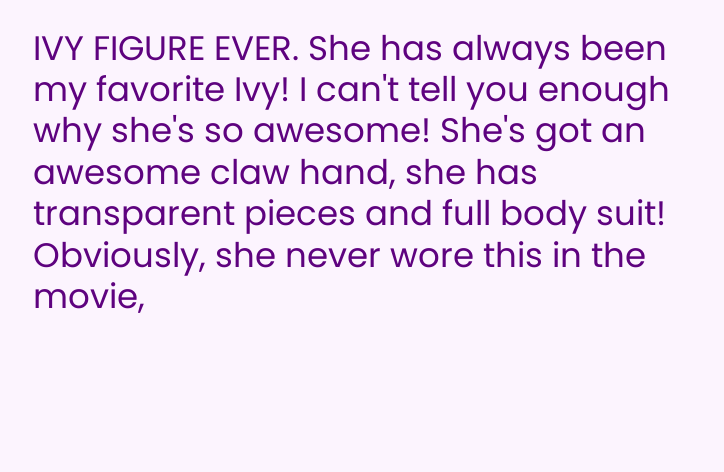IVY FIGURE EVER. She has always been my favorite Ivy! I can't tell you enough why she's so awesome! She's got an awesome claw hand, she has transparent pieces and full body suit! Obviously, she never wore this in the movie,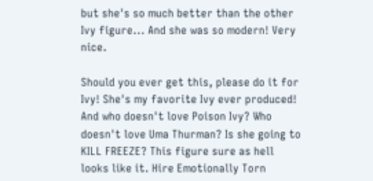but she's so much better than the other Ivy figure... And she was so modern! Very nice.

Should you ever get this, please do it for Ivy! She's my favorite Ivy ever produced! And who doesn't love Poison Ivy? Who doesn't love Uma Thurman? Is she going to KILL FREEZE? This figure sure as hell looks like it. Hire Emotionally Torn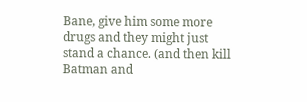Bane, give him some more drugs and they might just stand a chance. (and then kill Batman and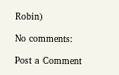Robin)

No comments:

Post a Comment